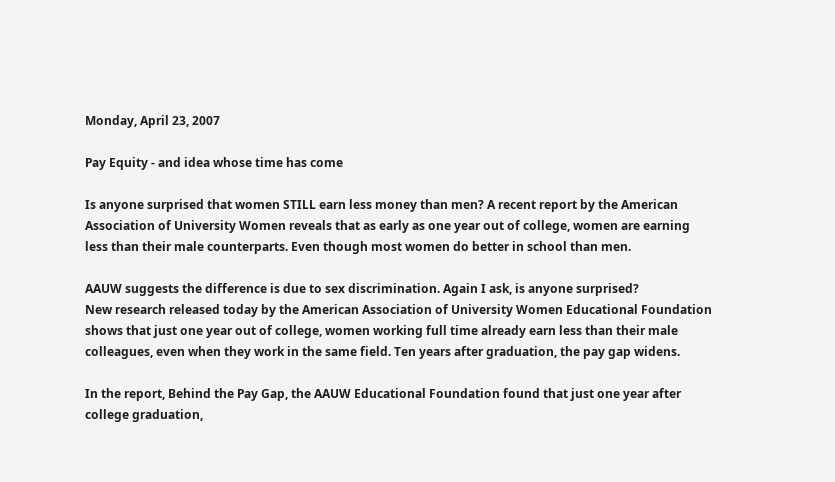Monday, April 23, 2007

Pay Equity - and idea whose time has come

Is anyone surprised that women STILL earn less money than men? A recent report by the American Association of University Women reveals that as early as one year out of college, women are earning less than their male counterparts. Even though most women do better in school than men.

AAUW suggests the difference is due to sex discrimination. Again I ask, is anyone surprised?
New research released today by the American Association of University Women Educational Foundation shows that just one year out of college, women working full time already earn less than their male colleagues, even when they work in the same field. Ten years after graduation, the pay gap widens.

In the report, Behind the Pay Gap, the AAUW Educational Foundation found that just one year after college graduation,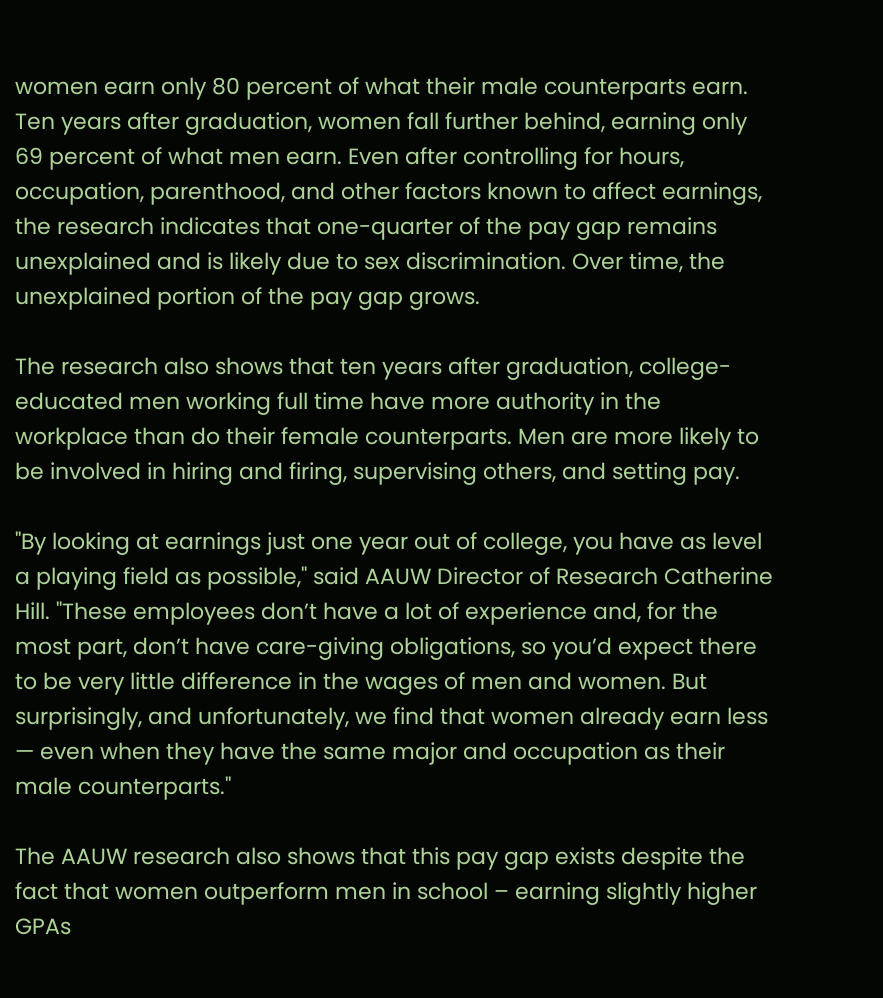women earn only 80 percent of what their male counterparts earn. Ten years after graduation, women fall further behind, earning only 69 percent of what men earn. Even after controlling for hours, occupation, parenthood, and other factors known to affect earnings, the research indicates that one-quarter of the pay gap remains unexplained and is likely due to sex discrimination. Over time, the unexplained portion of the pay gap grows.

The research also shows that ten years after graduation, college-educated men working full time have more authority in the workplace than do their female counterparts. Men are more likely to be involved in hiring and firing, supervising others, and setting pay.

"By looking at earnings just one year out of college, you have as level a playing field as possible," said AAUW Director of Research Catherine Hill. "These employees don’t have a lot of experience and, for the most part, don’t have care-giving obligations, so you’d expect there to be very little difference in the wages of men and women. But surprisingly, and unfortunately, we find that women already earn less — even when they have the same major and occupation as their male counterparts."

The AAUW research also shows that this pay gap exists despite the fact that women outperform men in school – earning slightly higher GPAs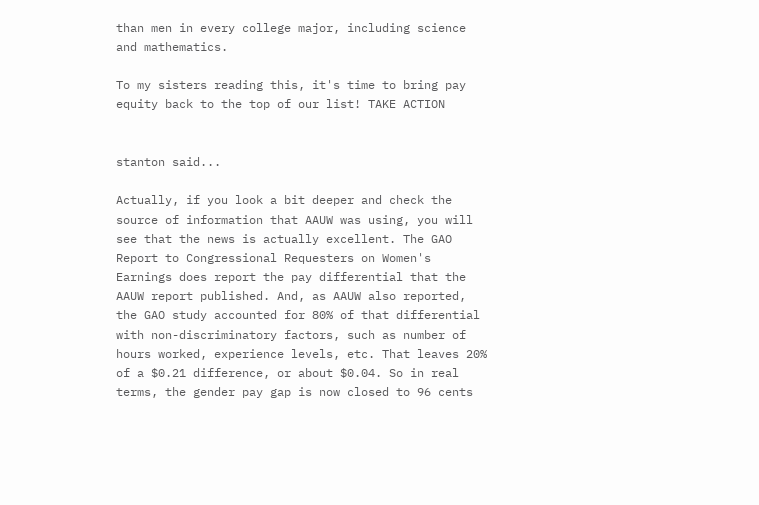than men in every college major, including science and mathematics.

To my sisters reading this, it's time to bring pay equity back to the top of our list! TAKE ACTION


stanton said...

Actually, if you look a bit deeper and check the source of information that AAUW was using, you will see that the news is actually excellent. The GAO Report to Congressional Requesters on Women's Earnings does report the pay differential that the AAUW report published. And, as AAUW also reported, the GAO study accounted for 80% of that differential with non-discriminatory factors, such as number of hours worked, experience levels, etc. That leaves 20% of a $0.21 difference, or about $0.04. So in real terms, the gender pay gap is now closed to 96 cents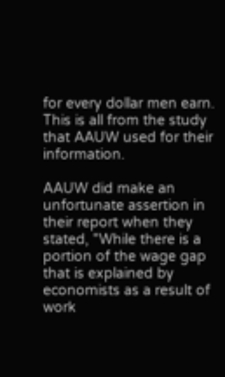for every dollar men earn. This is all from the study that AAUW used for their information.

AAUW did make an unfortunate assertion in their report when they stated, "While there is a portion of the wage gap that is explained by economists as a result of work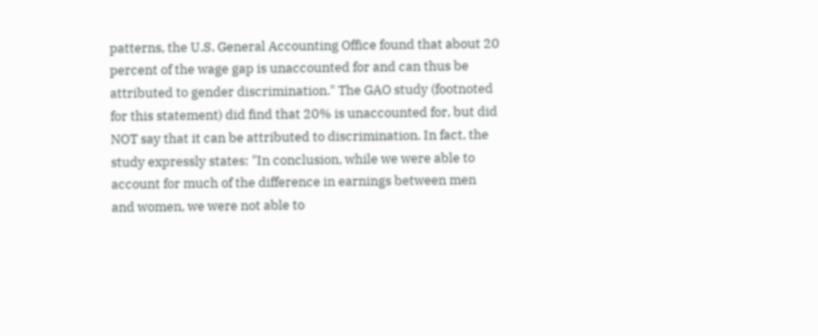patterns, the U.S. General Accounting Office found that about 20 percent of the wage gap is unaccounted for and can thus be attributed to gender discrimination." The GAO study (footnoted for this statement) did find that 20% is unaccounted for, but did NOT say that it can be attributed to discrimination. In fact, the study expressly states: "In conclusion, while we were able to account for much of the difference in earnings between men and women, we were not able to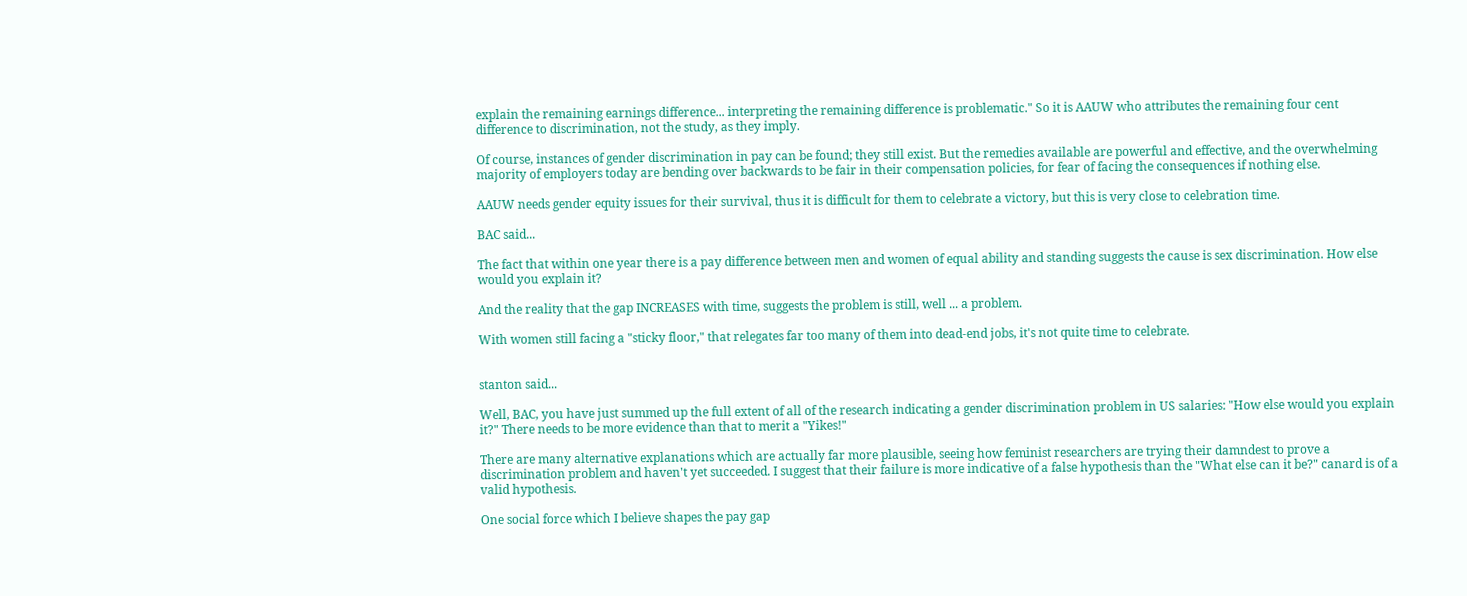explain the remaining earnings difference... interpreting the remaining difference is problematic." So it is AAUW who attributes the remaining four cent difference to discrimination, not the study, as they imply.

Of course, instances of gender discrimination in pay can be found; they still exist. But the remedies available are powerful and effective, and the overwhelming majority of employers today are bending over backwards to be fair in their compensation policies, for fear of facing the consequences if nothing else.

AAUW needs gender equity issues for their survival, thus it is difficult for them to celebrate a victory, but this is very close to celebration time.

BAC said...

The fact that within one year there is a pay difference between men and women of equal ability and standing suggests the cause is sex discrimination. How else would you explain it?

And the reality that the gap INCREASES with time, suggests the problem is still, well ... a problem.

With women still facing a "sticky floor," that relegates far too many of them into dead-end jobs, it's not quite time to celebrate.


stanton said...

Well, BAC, you have just summed up the full extent of all of the research indicating a gender discrimination problem in US salaries: "How else would you explain it?" There needs to be more evidence than that to merit a "Yikes!"

There are many alternative explanations which are actually far more plausible, seeing how feminist researchers are trying their damndest to prove a discrimination problem and haven't yet succeeded. I suggest that their failure is more indicative of a false hypothesis than the "What else can it be?" canard is of a valid hypothesis.

One social force which I believe shapes the pay gap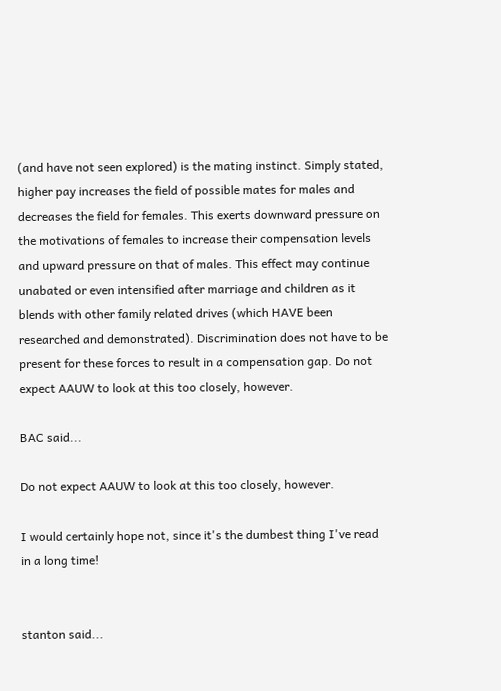(and have not seen explored) is the mating instinct. Simply stated, higher pay increases the field of possible mates for males and decreases the field for females. This exerts downward pressure on the motivations of females to increase their compensation levels and upward pressure on that of males. This effect may continue unabated or even intensified after marriage and children as it blends with other family related drives (which HAVE been researched and demonstrated). Discrimination does not have to be present for these forces to result in a compensation gap. Do not expect AAUW to look at this too closely, however.

BAC said...

Do not expect AAUW to look at this too closely, however.

I would certainly hope not, since it's the dumbest thing I've read in a long time!


stanton said...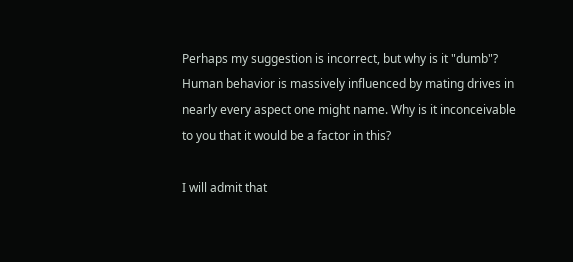Perhaps my suggestion is incorrect, but why is it "dumb"? Human behavior is massively influenced by mating drives in nearly every aspect one might name. Why is it inconceivable to you that it would be a factor in this?

I will admit that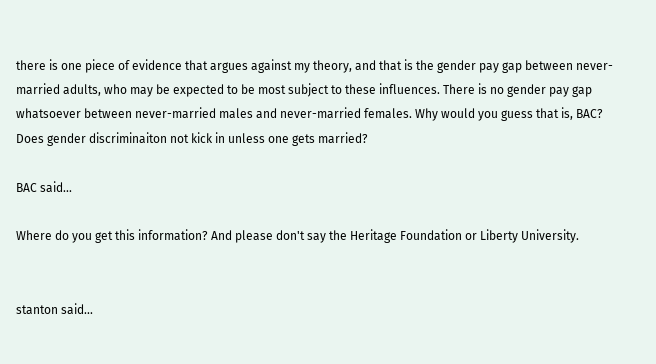there is one piece of evidence that argues against my theory, and that is the gender pay gap between never-married adults, who may be expected to be most subject to these influences. There is no gender pay gap whatsoever between never-married males and never-married females. Why would you guess that is, BAC? Does gender discriminaiton not kick in unless one gets married?

BAC said...

Where do you get this information? And please don't say the Heritage Foundation or Liberty University.


stanton said...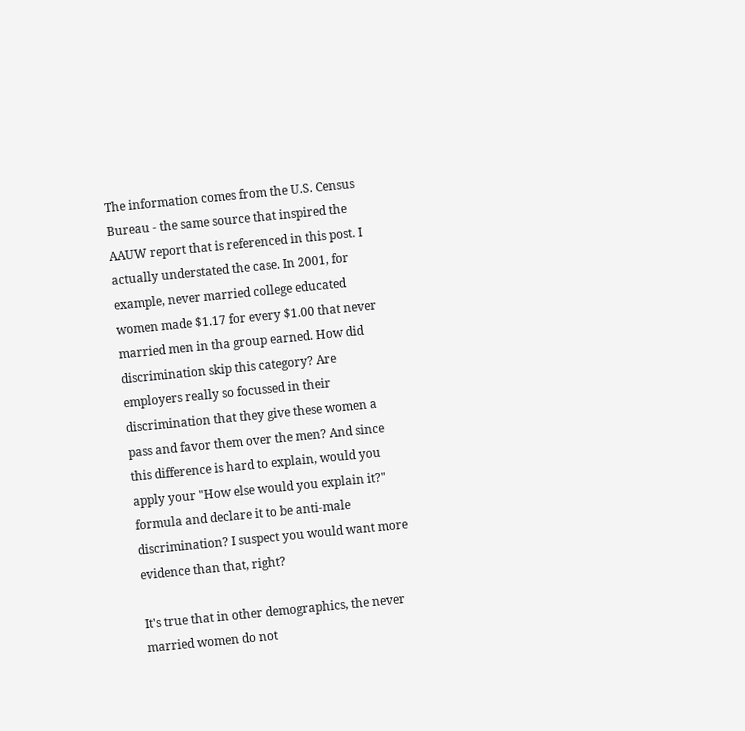The information comes from the U.S. Census Bureau - the same source that inspired the AAUW report that is referenced in this post. I actually understated the case. In 2001, for example, never married college educated women made $1.17 for every $1.00 that never married men in tha group earned. How did discrimination skip this category? Are employers really so focussed in their discrimination that they give these women a pass and favor them over the men? And since this difference is hard to explain, would you apply your "How else would you explain it?" formula and declare it to be anti-male discrimination? I suspect you would want more evidence than that, right?

It's true that in other demographics, the never married women do not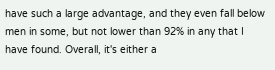have such a large advantage, and they even fall below men in some, but not lower than 92% in any that I have found. Overall, it's either a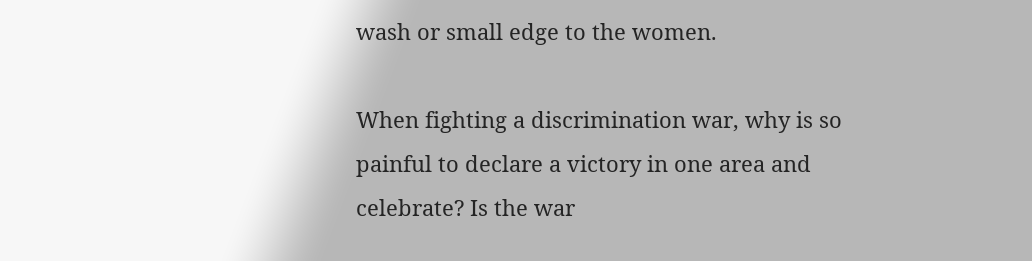wash or small edge to the women.

When fighting a discrimination war, why is so painful to declare a victory in one area and celebrate? Is the war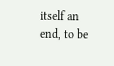itself an end, to be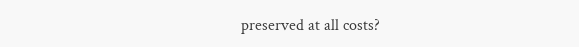preserved at all costs?